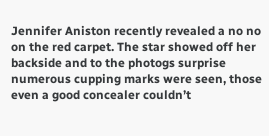Jennifer Aniston recently revealed a no no on the red carpet. The star showed off her backside and to the photogs surprise numerous cupping marks were seen, those even a good concealer couldn’t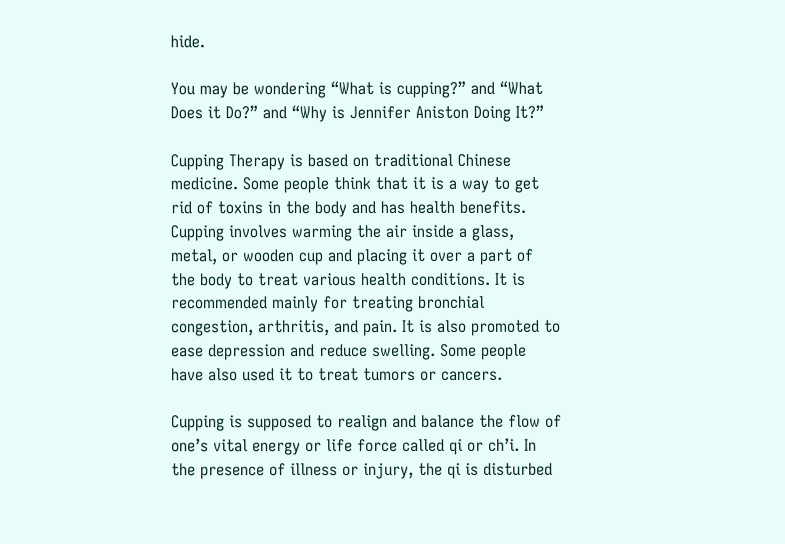hide.

You may be wondering “What is cupping?” and “What Does it Do?” and “Why is Jennifer Aniston Doing It?”

Cupping Therapy is based on traditional Chinese medicine. Some people think that it is a way to get rid of toxins in the body and has health benefits. Cupping involves warming the air inside a glass, metal, or wooden cup and placing it over a part of the body to treat various health conditions. It is recommended mainly for treating bronchial congestion, arthritis, and pain. It is also promoted to ease depression and reduce swelling. Some people have also used it to treat tumors or cancers.

Cupping is supposed to realign and balance the flow of one’s vital energy or life force called qi or ch’i. In the presence of illness or injury, the qi is disturbed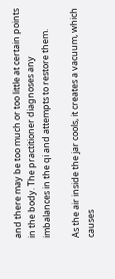and there may be too much or too little at certain points in the body. The practitioner diagnoses any imbalances in the qi and attempts to restore them.

As the air inside the jar cools, it creates a vacuum, which causes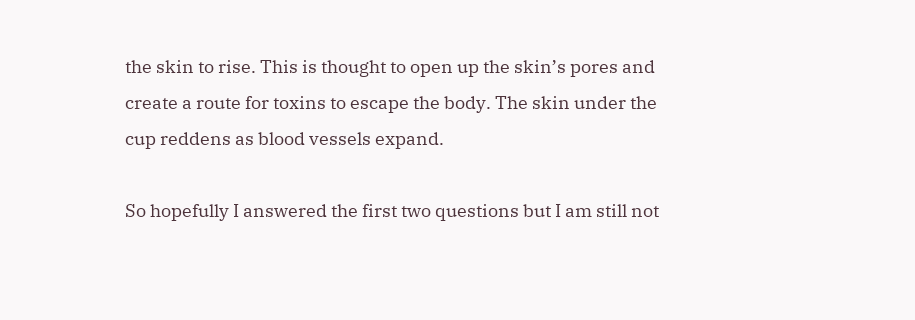the skin to rise. This is thought to open up the skin’s pores and create a route for toxins to escape the body. The skin under the cup reddens as blood vessels expand.

So hopefully I answered the first two questions but I am still not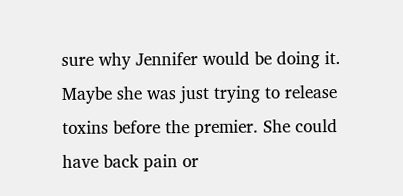sure why Jennifer would be doing it. Maybe she was just trying to release toxins before the premier. She could have back pain or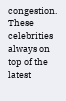congestion. These celebrities always on top of the latest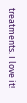treatments. I love it!